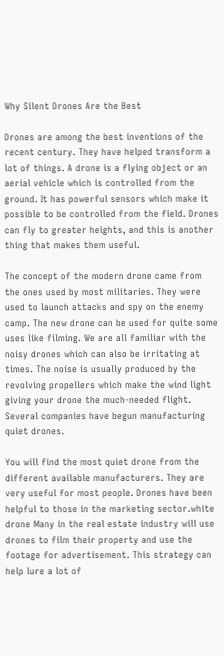Why Silent Drones Are the Best

Drones are among the best inventions of the recent century. They have helped transform a lot of things. A drone is a flying object or an aerial vehicle which is controlled from the ground. It has powerful sensors which make it possible to be controlled from the field. Drones can fly to greater heights, and this is another thing that makes them useful.

The concept of the modern drone came from the ones used by most militaries. They were used to launch attacks and spy on the enemy camp. The new drone can be used for quite some uses like filming. We are all familiar with the noisy drones which can also be irritating at times. The noise is usually produced by the revolving propellers which make the wind light giving your drone the much-needed flight. Several companies have begun manufacturing quiet drones.

You will find the most quiet drone from the different available manufacturers. They are very useful for most people. Drones have been helpful to those in the marketing sector.white drone Many in the real estate industry will use drones to film their property and use the footage for advertisement. This strategy can help lure a lot of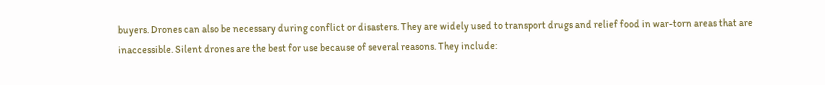buyers. Drones can also be necessary during conflict or disasters. They are widely used to transport drugs and relief food in war-torn areas that are inaccessible. Silent drones are the best for use because of several reasons. They include: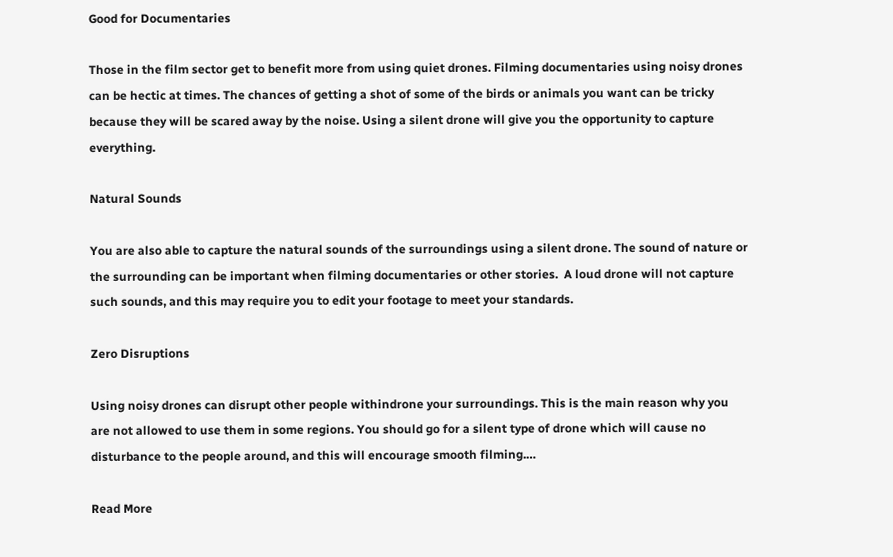Good for Documentaries

Those in the film sector get to benefit more from using quiet drones. Filming documentaries using noisy drones can be hectic at times. The chances of getting a shot of some of the birds or animals you want can be tricky because they will be scared away by the noise. Using a silent drone will give you the opportunity to capture everything.

Natural Sounds

You are also able to capture the natural sounds of the surroundings using a silent drone. The sound of nature or the surrounding can be important when filming documentaries or other stories.  A loud drone will not capture such sounds, and this may require you to edit your footage to meet your standards.

Zero Disruptions

Using noisy drones can disrupt other people withindrone your surroundings. This is the main reason why you are not allowed to use them in some regions. You should go for a silent type of drone which will cause no disturbance to the people around, and this will encourage smooth filming.…

Read More